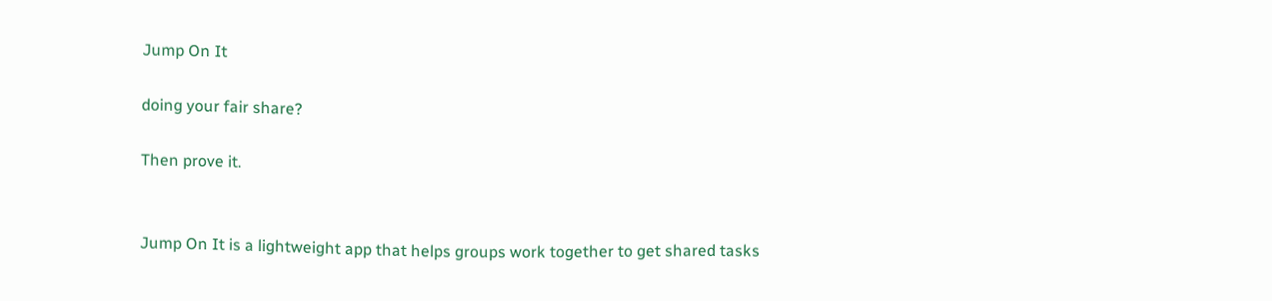Jump On It

doing your fair share?

Then prove it.


Jump On It is a lightweight app that helps groups work together to get shared tasks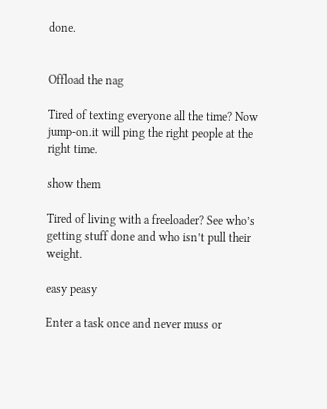done.


Offload the nag

Tired of texting everyone all the time? Now jump-on.it will ping the right people at the right time.

show them

Tired of living with a freeloader? See who’s getting stuff done and who isn’t pull their weight.

easy peasy

Enter a task once and never muss or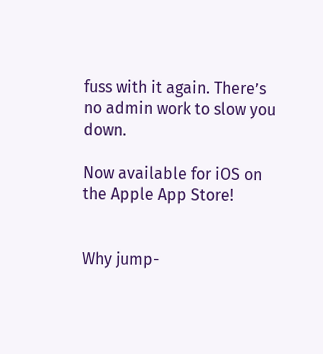fuss with it again. There’s no admin work to slow you down.

Now available for iOS on the Apple App Store!


Why jump-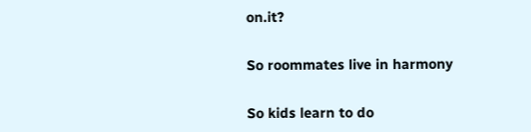on.it?


So roommates live in harmony


So kids learn to do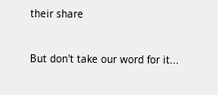their share


But don't take our word for it...